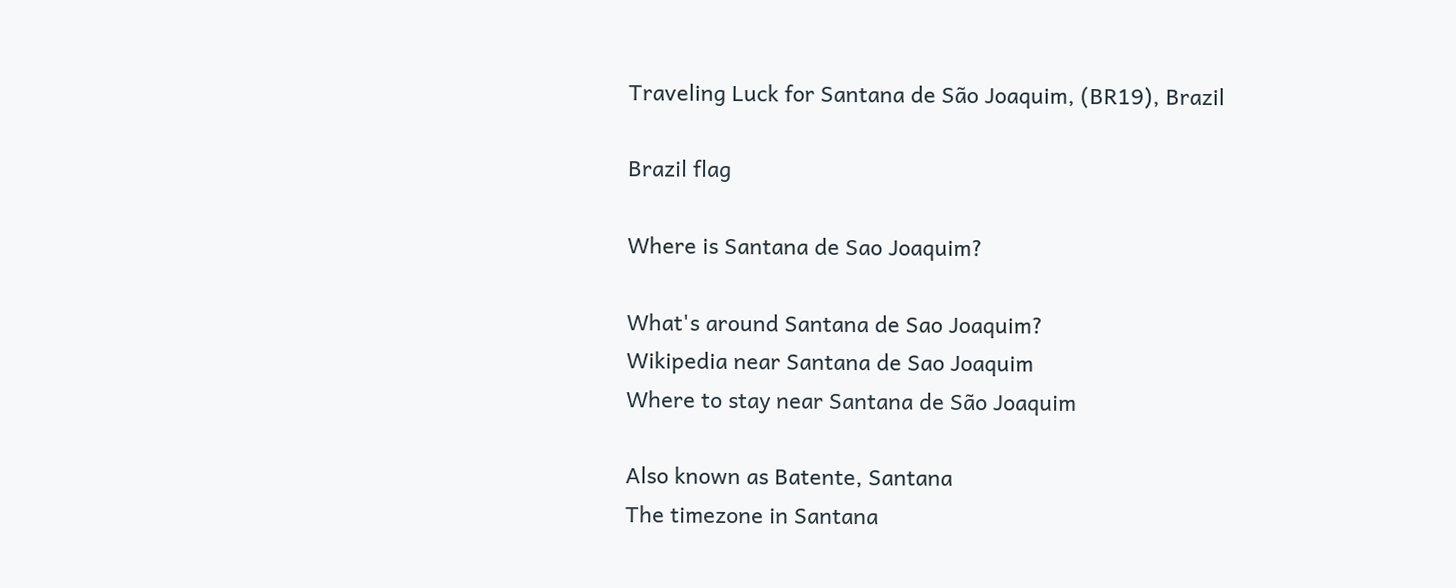Traveling Luck for Santana de São Joaquim, (BR19), Brazil

Brazil flag

Where is Santana de Sao Joaquim?

What's around Santana de Sao Joaquim?
Wikipedia near Santana de Sao Joaquim
Where to stay near Santana de São Joaquim

Also known as Batente, Santana
The timezone in Santana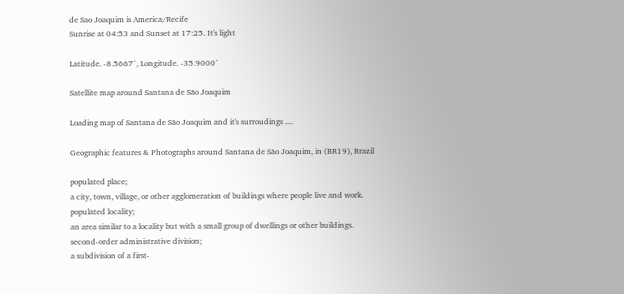de Sao Joaquim is America/Recife
Sunrise at 04:53 and Sunset at 17:25. It's light

Latitude. -8.5667°, Longitude. -35.9000°

Satellite map around Santana de São Joaquim

Loading map of Santana de São Joaquim and it's surroudings ....

Geographic features & Photographs around Santana de São Joaquim, in (BR19), Brazil

populated place;
a city, town, village, or other agglomeration of buildings where people live and work.
populated locality;
an area similar to a locality but with a small group of dwellings or other buildings.
second-order administrative division;
a subdivision of a first-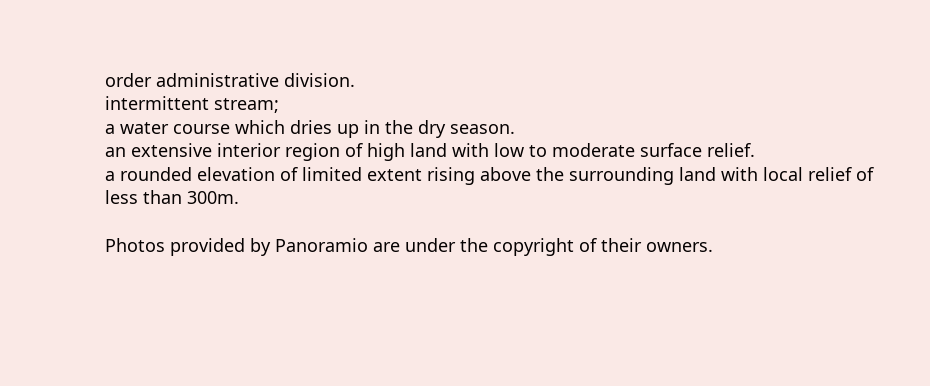order administrative division.
intermittent stream;
a water course which dries up in the dry season.
an extensive interior region of high land with low to moderate surface relief.
a rounded elevation of limited extent rising above the surrounding land with local relief of less than 300m.

Photos provided by Panoramio are under the copyright of their owners.